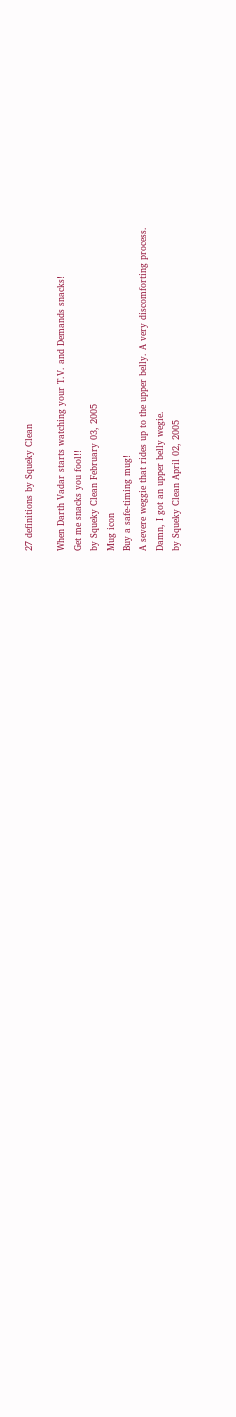27 definitions by Squeky Clean

When Darth Vadar starts watching your T.V. and Demands snacks!
Get me snacks you fool!!
by Squeky Clean February 03, 2005
Mug icon
Buy a safe-timing mug!
A severe weggie that rides up to the upper belly. A very discomforting process.
Damn, I got an upper belly wegie.
by Squeky Clean April 02, 2005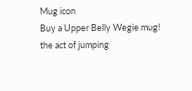Mug icon
Buy a Upper Belly Wegie mug!
the act of jumping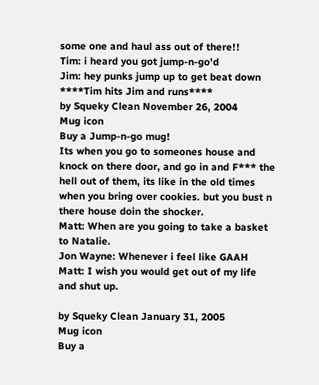some one and haul ass out of there!!
Tim: i heard you got jump-n-go'd
Jim: hey punks jump up to get beat down
****Tim hits Jim and runs****
by Squeky Clean November 26, 2004
Mug icon
Buy a Jump-n-go mug!
Its when you go to someones house and knock on there door, and go in and F*** the hell out of them, its like in the old times when you bring over cookies. but you bust n there house doin the shocker.
Matt: When are you going to take a basket to Natalie.
Jon Wayne: Whenever i feel like GAAH
Matt: I wish you would get out of my life and shut up.

by Squeky Clean January 31, 2005
Mug icon
Buy a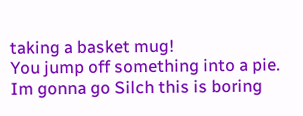taking a basket mug!
You jump off something into a pie.
Im gonna go Silch this is boring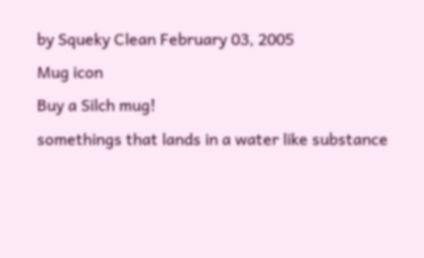by Squeky Clean February 03, 2005
Mug icon
Buy a Silch mug!
somethings that lands in a water like substance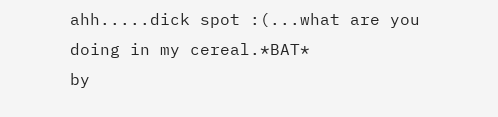ahh.....dick spot :(...what are you doing in my cereal.*BAT*
by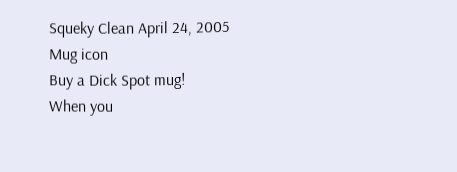Squeky Clean April 24, 2005
Mug icon
Buy a Dick Spot mug!
When you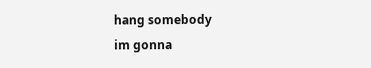hang somebody
im gonna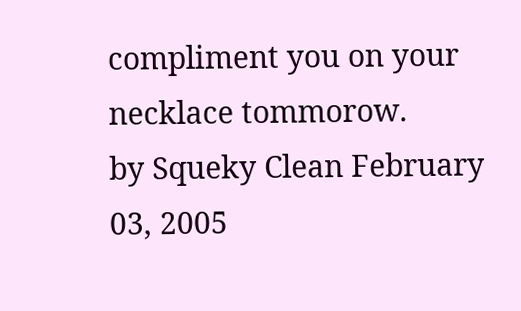compliment you on your necklace tommorow.
by Squeky Clean February 03, 2005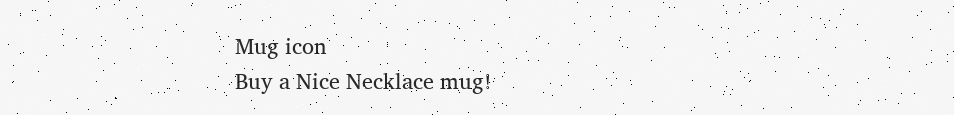Mug icon
Buy a Nice Necklace mug!